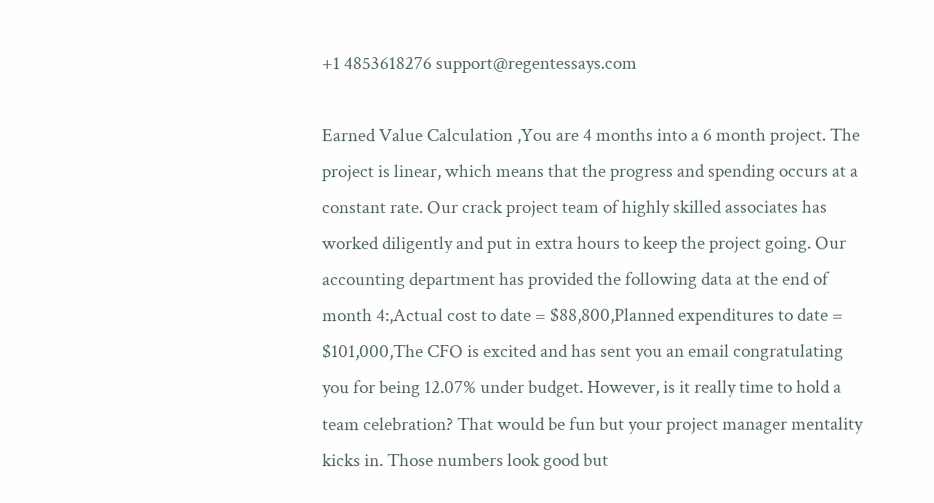+1 4853618276 support@regentessays.com

Earned Value Calculation ,You are 4 months into a 6 month project. The project is linear, which means that the progress and spending occurs at a constant rate. Our crack project team of highly skilled associates has worked diligently and put in extra hours to keep the project going. Our accounting department has provided the following data at the end of month 4:,Actual cost to date = $88,800,Planned expenditures to date = $101,000,The CFO is excited and has sent you an email congratulating you for being 12.07% under budget. However, is it really time to hold a team celebration? That would be fun but your project manager mentality kicks in. Those numbers look good but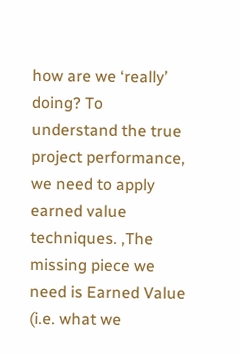how are we ‘really’ doing? To understand the true project performance, we need to apply earned value techniques. ,The missing piece we need is Earned Value (i.e. what we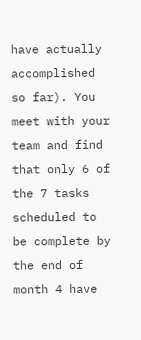have actually accomplished so far). You meet with your team and find that only 6 of the 7 tasks scheduled to be complete by the end of month 4 have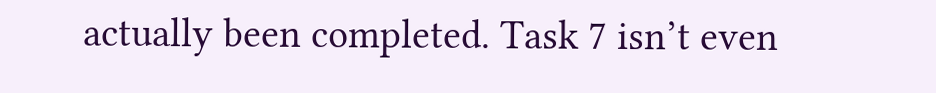actually been completed. Task 7 isn’t even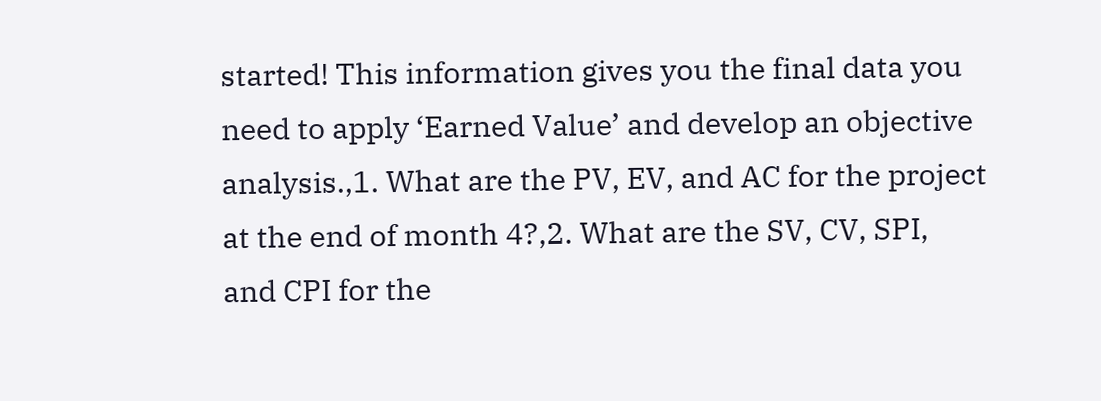started! This information gives you the final data you need to apply ‘Earned Value’ and develop an objective analysis.,1. What are the PV, EV, and AC for the project at the end of month 4?,2. What are the SV, CV, SPI, and CPI for the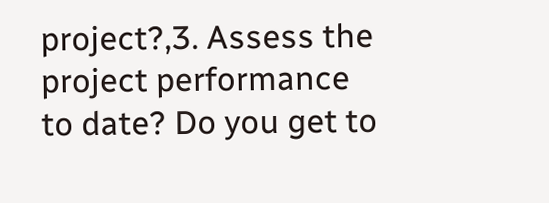project?,3. Assess the project performance to date? Do you get to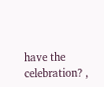have the celebration? ,